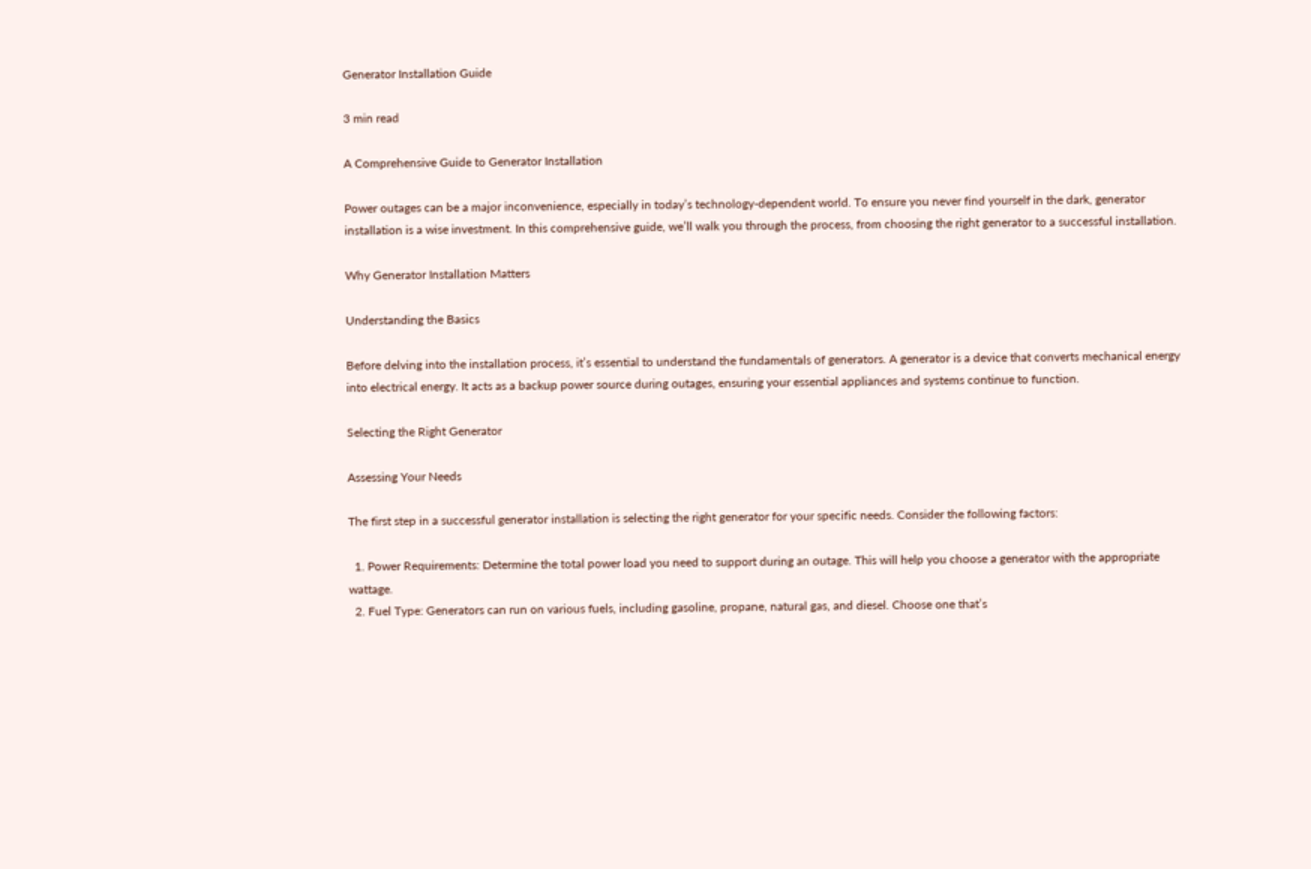Generator Installation Guide

3 min read

A Comprehensive Guide to Generator Installation

Power outages can be a major inconvenience, especially in today’s technology-dependent world. To ensure you never find yourself in the dark, generator installation is a wise investment. In this comprehensive guide, we’ll walk you through the process, from choosing the right generator to a successful installation.

Why Generator Installation Matters

Understanding the Basics

Before delving into the installation process, it’s essential to understand the fundamentals of generators. A generator is a device that converts mechanical energy into electrical energy. It acts as a backup power source during outages, ensuring your essential appliances and systems continue to function.

Selecting the Right Generator

Assessing Your Needs

The first step in a successful generator installation is selecting the right generator for your specific needs. Consider the following factors:

  1. Power Requirements: Determine the total power load you need to support during an outage. This will help you choose a generator with the appropriate wattage.
  2. Fuel Type: Generators can run on various fuels, including gasoline, propane, natural gas, and diesel. Choose one that’s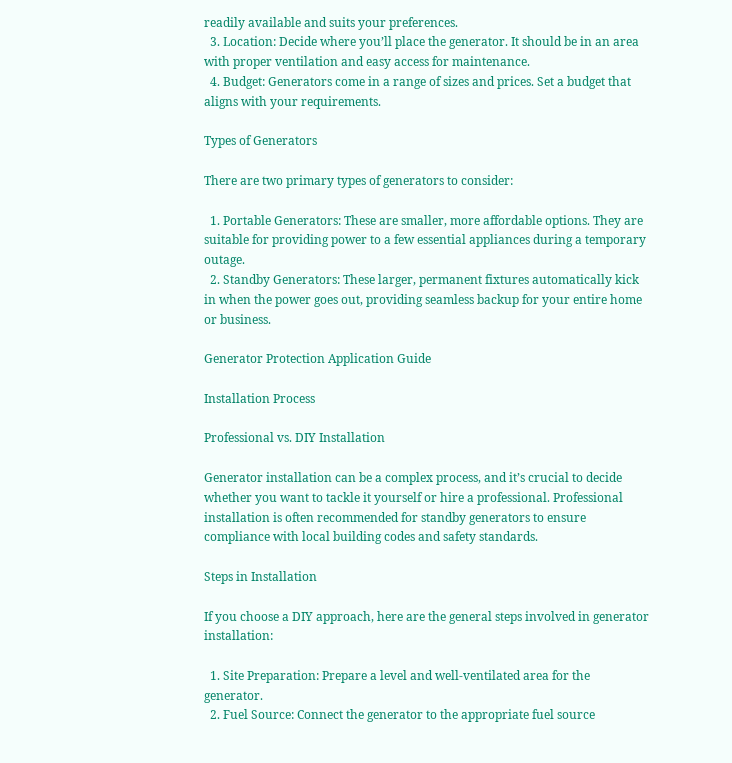readily available and suits your preferences.
  3. Location: Decide where you’ll place the generator. It should be in an area with proper ventilation and easy access for maintenance.
  4. Budget: Generators come in a range of sizes and prices. Set a budget that aligns with your requirements.

Types of Generators

There are two primary types of generators to consider:

  1. Portable Generators: These are smaller, more affordable options. They are suitable for providing power to a few essential appliances during a temporary outage.
  2. Standby Generators: These larger, permanent fixtures automatically kick in when the power goes out, providing seamless backup for your entire home or business.

Generator Protection Application Guide

Installation Process

Professional vs. DIY Installation

Generator installation can be a complex process, and it’s crucial to decide whether you want to tackle it yourself or hire a professional. Professional installation is often recommended for standby generators to ensure compliance with local building codes and safety standards.

Steps in Installation

If you choose a DIY approach, here are the general steps involved in generator installation:

  1. Site Preparation: Prepare a level and well-ventilated area for the generator.
  2. Fuel Source: Connect the generator to the appropriate fuel source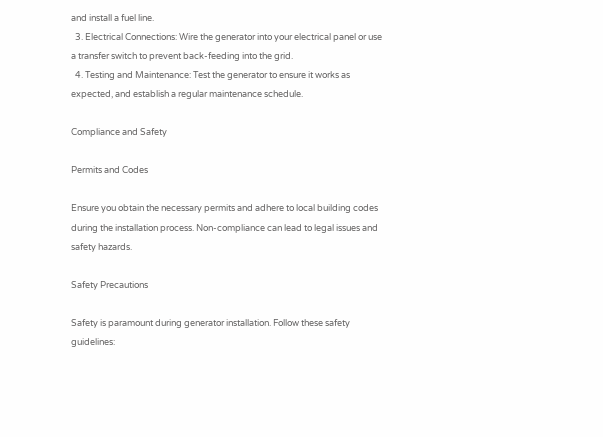and install a fuel line.
  3. Electrical Connections: Wire the generator into your electrical panel or use a transfer switch to prevent back-feeding into the grid.
  4. Testing and Maintenance: Test the generator to ensure it works as expected, and establish a regular maintenance schedule.

Compliance and Safety

Permits and Codes

Ensure you obtain the necessary permits and adhere to local building codes during the installation process. Non-compliance can lead to legal issues and safety hazards.

Safety Precautions

Safety is paramount during generator installation. Follow these safety guidelines: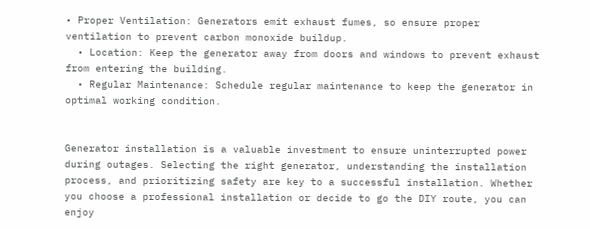• Proper Ventilation: Generators emit exhaust fumes, so ensure proper ventilation to prevent carbon monoxide buildup.
  • Location: Keep the generator away from doors and windows to prevent exhaust from entering the building.
  • Regular Maintenance: Schedule regular maintenance to keep the generator in optimal working condition.


Generator installation is a valuable investment to ensure uninterrupted power during outages. Selecting the right generator, understanding the installation process, and prioritizing safety are key to a successful installation. Whether you choose a professional installation or decide to go the DIY route, you can enjoy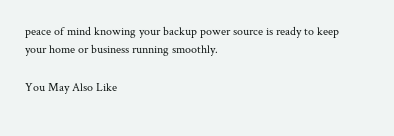peace of mind knowing your backup power source is ready to keep your home or business running smoothly.

You May Also Like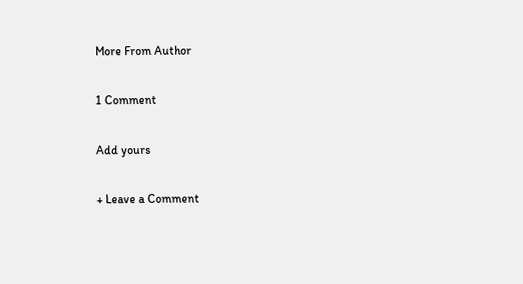More From Author

1 Comment

Add yours

+ Leave a Comment